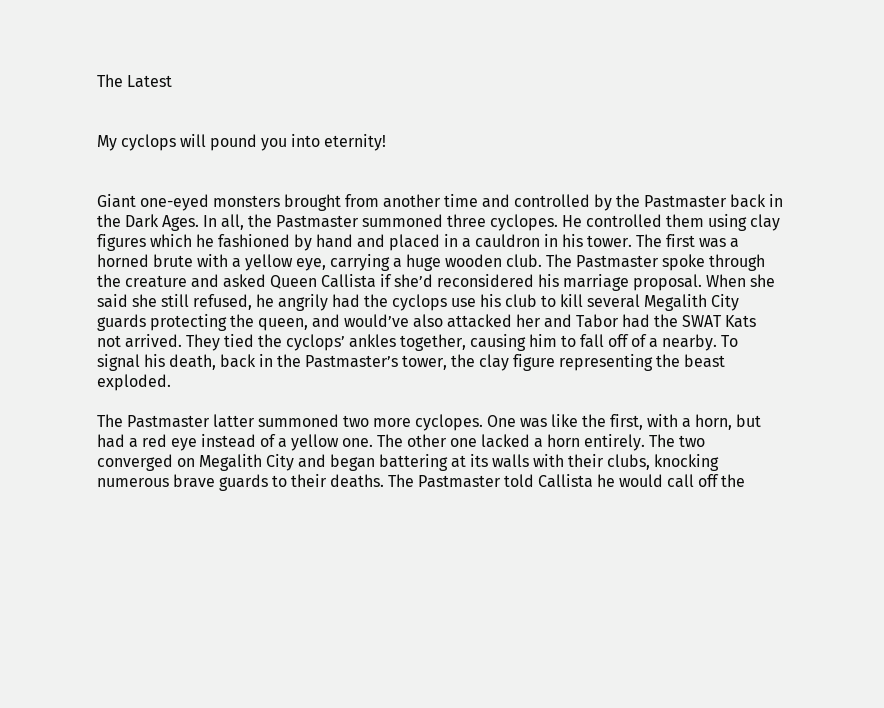The Latest


My cyclops will pound you into eternity!


Giant one-eyed monsters brought from another time and controlled by the Pastmaster back in the Dark Ages. In all, the Pastmaster summoned three cyclopes. He controlled them using clay figures which he fashioned by hand and placed in a cauldron in his tower. The first was a horned brute with a yellow eye, carrying a huge wooden club. The Pastmaster spoke through the creature and asked Queen Callista if she’d reconsidered his marriage proposal. When she said she still refused, he angrily had the cyclops use his club to kill several Megalith City guards protecting the queen, and would’ve also attacked her and Tabor had the SWAT Kats not arrived. They tied the cyclops’ ankles together, causing him to fall off of a nearby. To signal his death, back in the Pastmaster’s tower, the clay figure representing the beast exploded.

The Pastmaster latter summoned two more cyclopes. One was like the first, with a horn, but had a red eye instead of a yellow one. The other one lacked a horn entirely. The two converged on Megalith City and began battering at its walls with their clubs, knocking numerous brave guards to their deaths. The Pastmaster told Callista he would call off the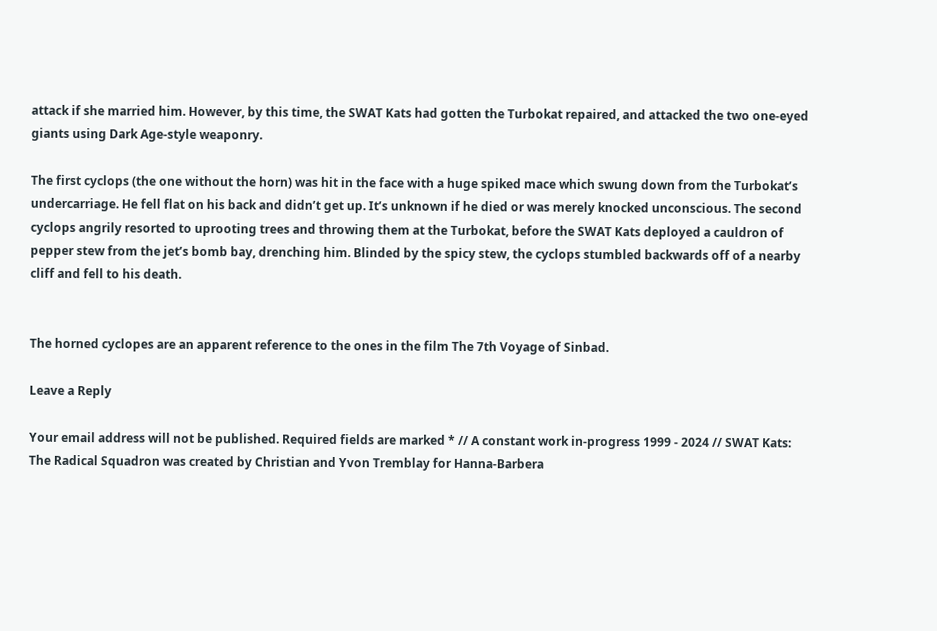attack if she married him. However, by this time, the SWAT Kats had gotten the Turbokat repaired, and attacked the two one-eyed giants using Dark Age-style weaponry.

The first cyclops (the one without the horn) was hit in the face with a huge spiked mace which swung down from the Turbokat’s undercarriage. He fell flat on his back and didn’t get up. It’s unknown if he died or was merely knocked unconscious. The second cyclops angrily resorted to uprooting trees and throwing them at the Turbokat, before the SWAT Kats deployed a cauldron of pepper stew from the jet’s bomb bay, drenching him. Blinded by the spicy stew, the cyclops stumbled backwards off of a nearby cliff and fell to his death.


The horned cyclopes are an apparent reference to the ones in the film The 7th Voyage of Sinbad.

Leave a Reply

Your email address will not be published. Required fields are marked * // A constant work in-progress 1999 - 2024 // SWAT Kats: The Radical Squadron was created by Christian and Yvon Tremblay for Hanna-Barbera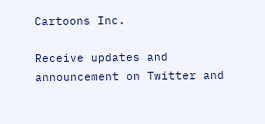Cartoons Inc.

Receive updates and announcement on Twitter and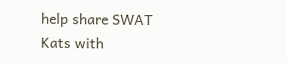help share SWAT Kats with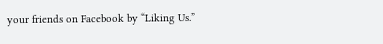your friends on Facebook by “Liking Us.”